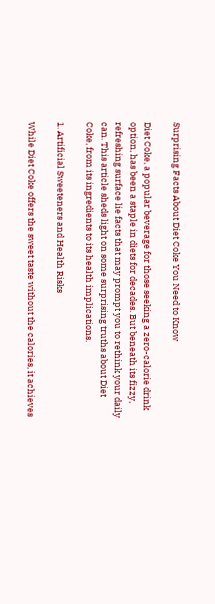Surprising Facts About Diet Coke You Need to Know

Diet Coke, a popular beverage for those seeking a zero-calorie drink option, has been a staple in diets for decades. But beneath its fizzy, refreshing surface lie facts that may prompt you to rethink your daily can. This article sheds light on some surprising truths about Diet Coke, from its ingredients to its health implications.

1. Artificial Sweeteners and Health Risks

While Diet Coke offers the sweet taste without the calories, it achieves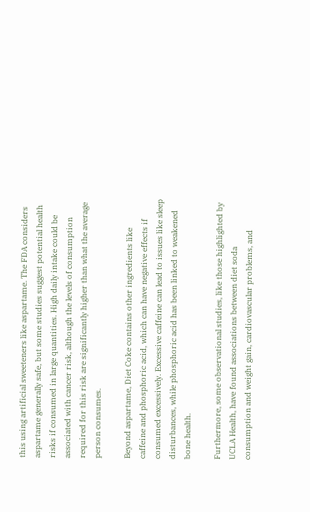this using artificial sweeteners like aspartame. The FDA considers aspartame generally safe, but some studies suggest potential health risks if consumed in large quantities. High daily intake could be associated with cancer risk, although the levels of consumption required for this risk are significantly higher than what the average person consumes.

Beyond aspartame, Diet Coke contains other ingredients like caffeine and phosphoric acid, which can have negative effects if consumed excessively. Excessive caffeine can lead to issues like sleep disturbances, while phosphoric acid has been linked to weakened bone health.

Furthermore, some observational studies, like those highlighted by UCLA Health, have found associations between diet soda consumption and weight gain, cardiovascular problems, and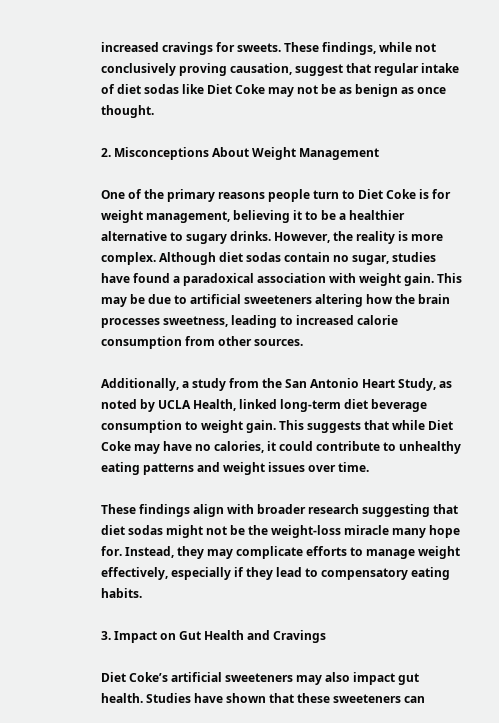increased cravings for sweets. These findings, while not conclusively proving causation, suggest that regular intake of diet sodas like Diet Coke may not be as benign as once thought.

2. Misconceptions About Weight Management

One of the primary reasons people turn to Diet Coke is for weight management, believing it to be a healthier alternative to sugary drinks. However, the reality is more complex. Although diet sodas contain no sugar, studies have found a paradoxical association with weight gain. This may be due to artificial sweeteners altering how the brain processes sweetness, leading to increased calorie consumption from other sources.

Additionally, a study from the San Antonio Heart Study, as noted by UCLA Health, linked long-term diet beverage consumption to weight gain. This suggests that while Diet Coke may have no calories, it could contribute to unhealthy eating patterns and weight issues over time.

These findings align with broader research suggesting that diet sodas might not be the weight-loss miracle many hope for. Instead, they may complicate efforts to manage weight effectively, especially if they lead to compensatory eating habits.

3. Impact on Gut Health and Cravings

Diet Coke’s artificial sweeteners may also impact gut health. Studies have shown that these sweeteners can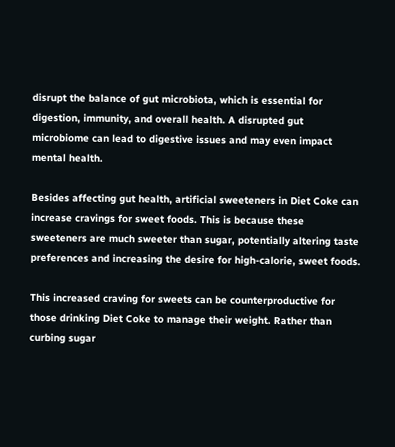disrupt the balance of gut microbiota, which is essential for digestion, immunity, and overall health. A disrupted gut microbiome can lead to digestive issues and may even impact mental health.

Besides affecting gut health, artificial sweeteners in Diet Coke can increase cravings for sweet foods. This is because these sweeteners are much sweeter than sugar, potentially altering taste preferences and increasing the desire for high-calorie, sweet foods.

This increased craving for sweets can be counterproductive for those drinking Diet Coke to manage their weight. Rather than curbing sugar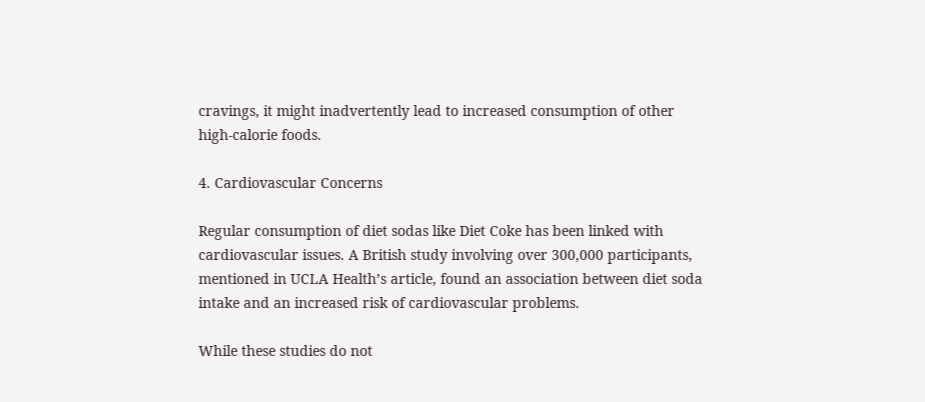cravings, it might inadvertently lead to increased consumption of other high-calorie foods.

4. Cardiovascular Concerns

Regular consumption of diet sodas like Diet Coke has been linked with cardiovascular issues. A British study involving over 300,000 participants, mentioned in UCLA Health’s article, found an association between diet soda intake and an increased risk of cardiovascular problems.

While these studies do not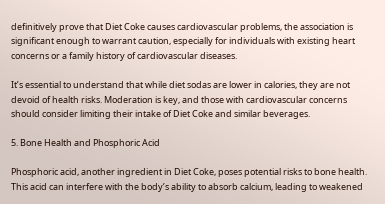definitively prove that Diet Coke causes cardiovascular problems, the association is significant enough to warrant caution, especially for individuals with existing heart concerns or a family history of cardiovascular diseases.

It’s essential to understand that while diet sodas are lower in calories, they are not devoid of health risks. Moderation is key, and those with cardiovascular concerns should consider limiting their intake of Diet Coke and similar beverages.

5. Bone Health and Phosphoric Acid

Phosphoric acid, another ingredient in Diet Coke, poses potential risks to bone health. This acid can interfere with the body’s ability to absorb calcium, leading to weakened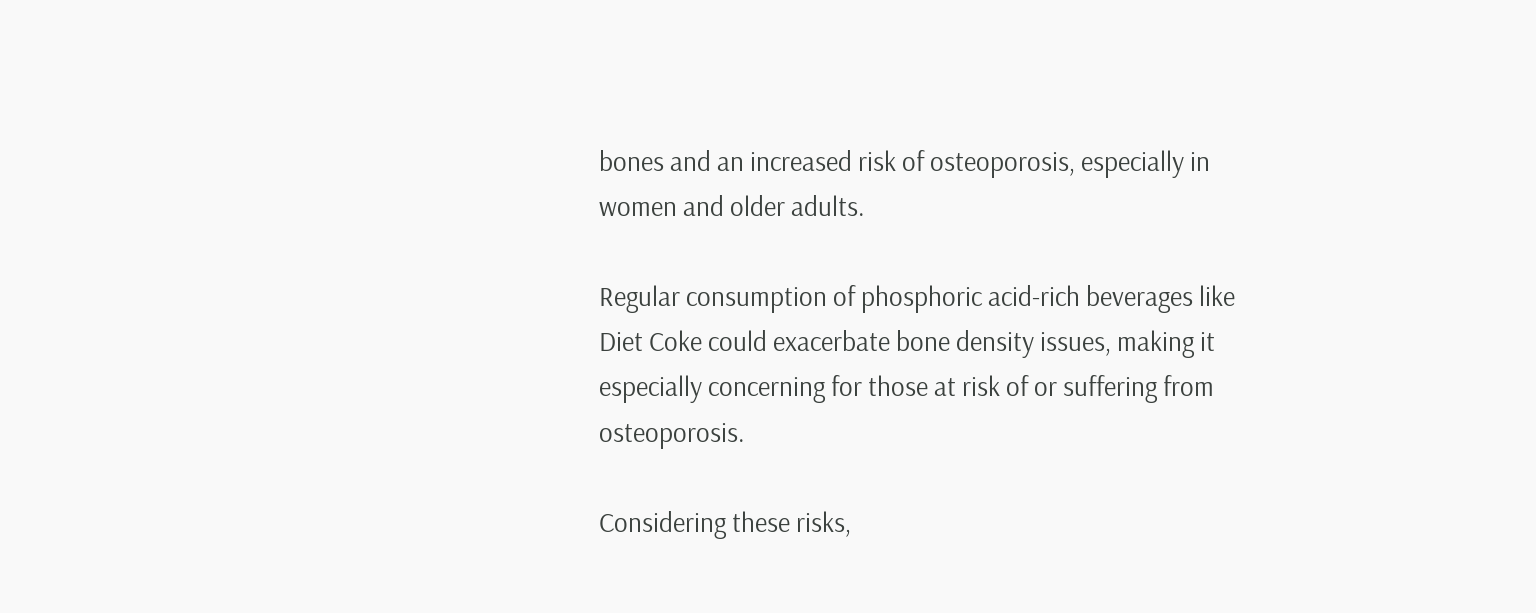bones and an increased risk of osteoporosis, especially in women and older adults.

Regular consumption of phosphoric acid-rich beverages like Diet Coke could exacerbate bone density issues, making it especially concerning for those at risk of or suffering from osteoporosis.

Considering these risks,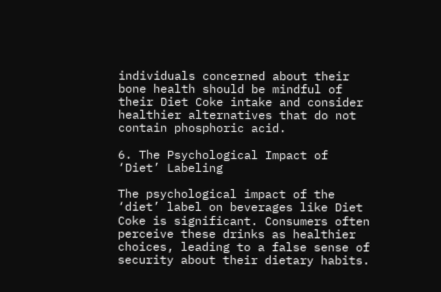individuals concerned about their bone health should be mindful of their Diet Coke intake and consider healthier alternatives that do not contain phosphoric acid.

6. The Psychological Impact of ‘Diet’ Labeling

The psychological impact of the ‘diet’ label on beverages like Diet Coke is significant. Consumers often perceive these drinks as healthier choices, leading to a false sense of security about their dietary habits.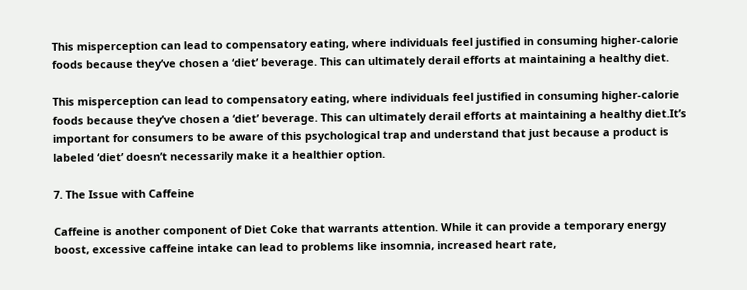This misperception can lead to compensatory eating, where individuals feel justified in consuming higher-calorie foods because they’ve chosen a ‘diet’ beverage. This can ultimately derail efforts at maintaining a healthy diet.

This misperception can lead to compensatory eating, where individuals feel justified in consuming higher-calorie foods because they’ve chosen a ‘diet’ beverage. This can ultimately derail efforts at maintaining a healthy diet.It’s important for consumers to be aware of this psychological trap and understand that just because a product is labeled ‘diet’ doesn’t necessarily make it a healthier option.

7. The Issue with Caffeine

Caffeine is another component of Diet Coke that warrants attention. While it can provide a temporary energy boost, excessive caffeine intake can lead to problems like insomnia, increased heart rate,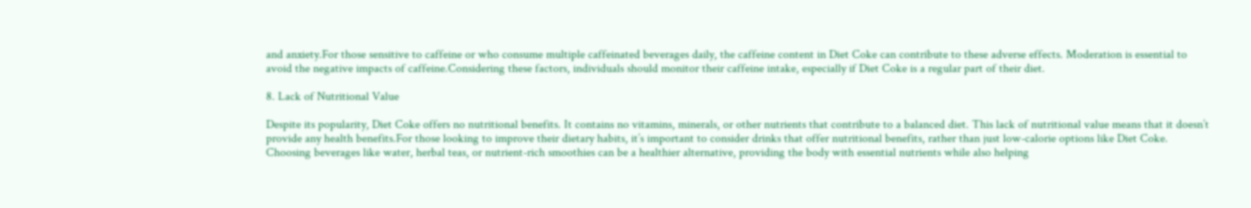and anxiety.For those sensitive to caffeine or who consume multiple caffeinated beverages daily, the caffeine content in Diet Coke can contribute to these adverse effects. Moderation is essential to avoid the negative impacts of caffeine.Considering these factors, individuals should monitor their caffeine intake, especially if Diet Coke is a regular part of their diet.

8. Lack of Nutritional Value

Despite its popularity, Diet Coke offers no nutritional benefits. It contains no vitamins, minerals, or other nutrients that contribute to a balanced diet. This lack of nutritional value means that it doesn’t provide any health benefits.For those looking to improve their dietary habits, it’s important to consider drinks that offer nutritional benefits, rather than just low-calorie options like Diet Coke. Choosing beverages like water, herbal teas, or nutrient-rich smoothies can be a healthier alternative, providing the body with essential nutrients while also helping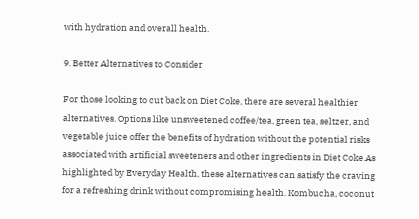with hydration and overall health.

9. Better Alternatives to Consider

For those looking to cut back on Diet Coke, there are several healthier alternatives. Options like unsweetened coffee/tea, green tea, seltzer, and vegetable juice offer the benefits of hydration without the potential risks associated with artificial sweeteners and other ingredients in Diet Coke.As highlighted by Everyday Health, these alternatives can satisfy the craving for a refreshing drink without compromising health. Kombucha, coconut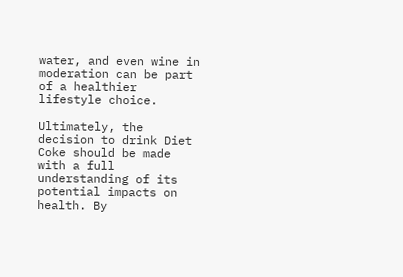water, and even wine in moderation can be part of a healthier lifestyle choice.

Ultimately, the decision to drink Diet Coke should be made with a full understanding of its potential impacts on health. By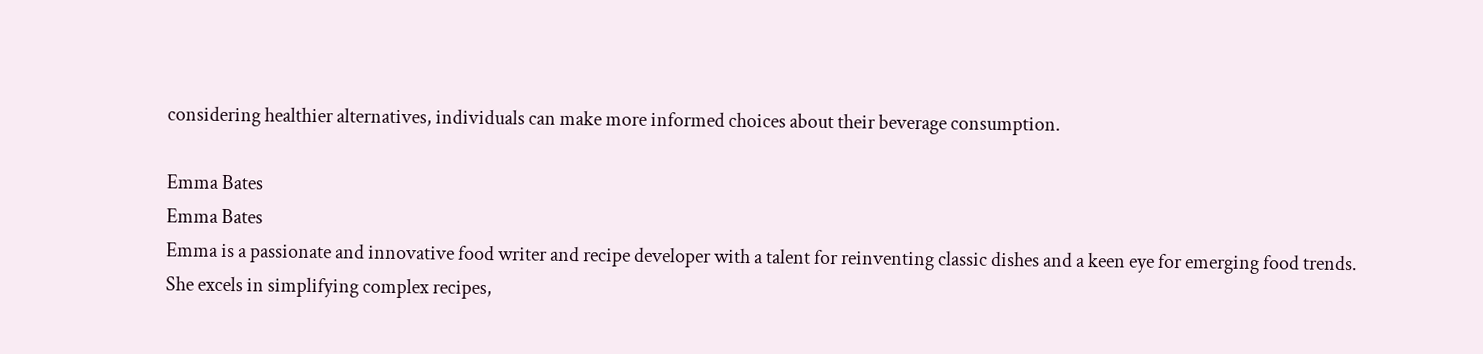considering healthier alternatives, individuals can make more informed choices about their beverage consumption.

Emma Bates
Emma Bates
Emma is a passionate and innovative food writer and recipe developer with a talent for reinventing classic dishes and a keen eye for emerging food trends. She excels in simplifying complex recipes,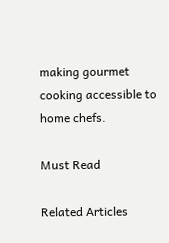making gourmet cooking accessible to home chefs.

Must Read

Related Articles